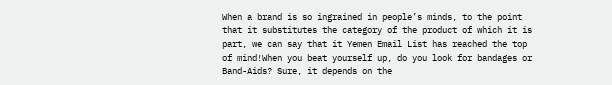When a brand is so ingrained in people’s minds, to the point that it substitutes the category of the product of which it is part, we can say that it Yemen Email List has reached the top of mind!When you beat yourself up, do you look for bandages or Band-Aids? Sure, it depends on the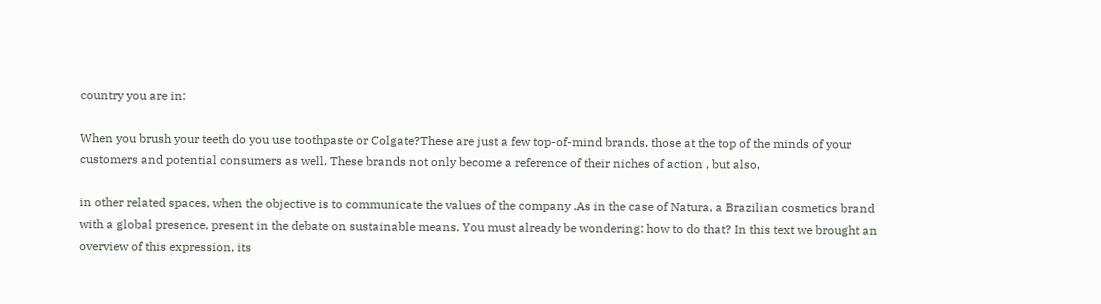country you are in:

When you brush your teeth do you use toothpaste or Colgate?These are just a few top-of-mind brands, those at the top of the minds of your customers and potential consumers as well. These brands not only become a reference of their niches of action , but also,

in other related spaces, when the objective is to communicate the values of the company .As in the case of Natura, a Brazilian cosmetics brand with a global presence, present in the debate on sustainable means. You must already be wondering: how to do that? In this text we brought an overview of this expression, its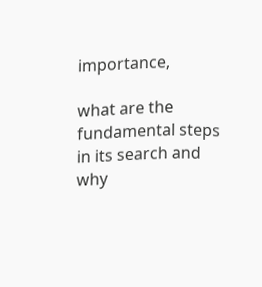importance,

what are the fundamental steps in its search and why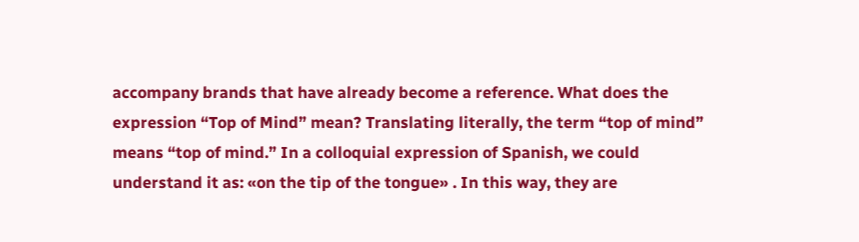accompany brands that have already become a reference. What does the expression “Top of Mind” mean? Translating literally, the term “top of mind” means “top of mind.” In a colloquial expression of Spanish, we could understand it as: «on the tip of the tongue» . In this way, they are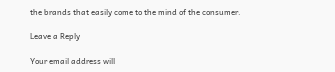the brands that easily come to the mind of the consumer.

Leave a Reply

Your email address will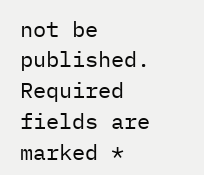not be published. Required fields are marked *